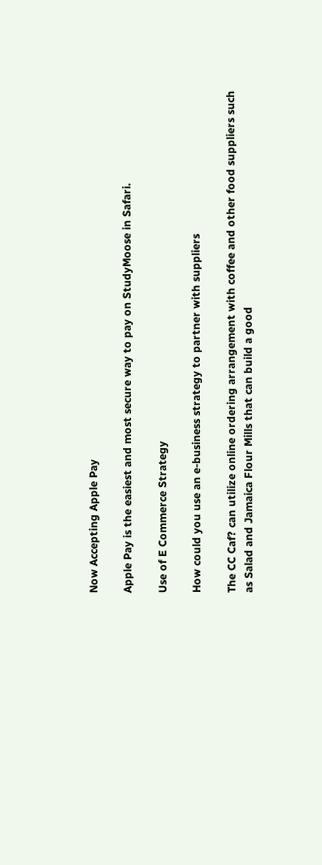Now Accepting Apple Pay

Apple Pay is the easiest and most secure way to pay on StudyMoose in Safari.

Use of E Commerce Strategy

How could you use an e-business strategy to partner with suppliers

The CC Caf? can utilize online ordering arrangement with coffee and other food suppliers such as Salad and Jamaica Flour Mills that can build a good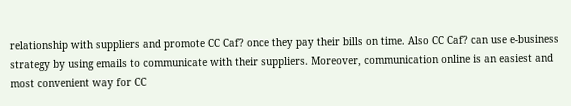relationship with suppliers and promote CC Caf? once they pay their bills on time. Also CC Caf? can use e-business strategy by using emails to communicate with their suppliers. Moreover, communication online is an easiest and most convenient way for CC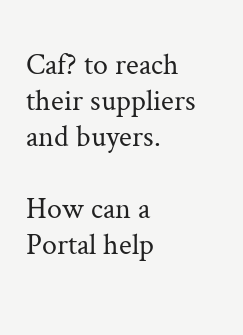Caf? to reach their suppliers and buyers.

How can a Portal help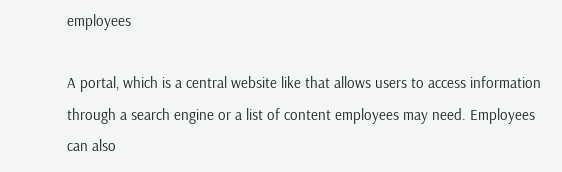employees

A portal, which is a central website like that allows users to access information through a search engine or a list of content employees may need. Employees can also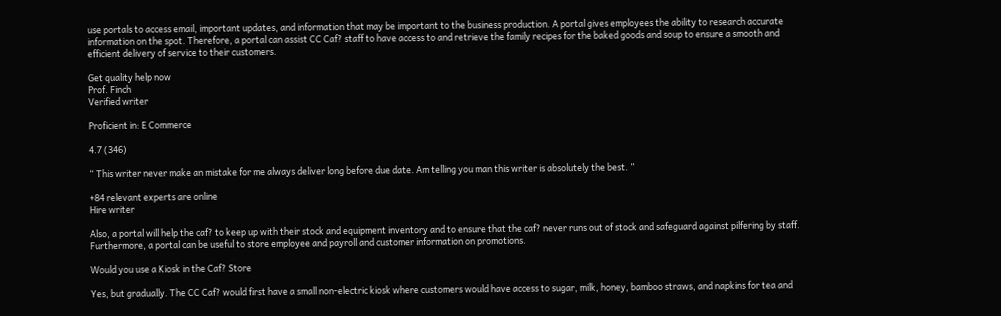use portals to access email, important updates, and information that may be important to the business production. A portal gives employees the ability to research accurate information on the spot. Therefore, a portal can assist CC Caf? staff to have access to and retrieve the family recipes for the baked goods and soup to ensure a smooth and efficient delivery of service to their customers.

Get quality help now
Prof. Finch
Verified writer

Proficient in: E Commerce

4.7 (346)

“ This writer never make an mistake for me always deliver long before due date. Am telling you man this writer is absolutely the best. ”

+84 relevant experts are online
Hire writer

Also, a portal will help the caf? to keep up with their stock and equipment inventory and to ensure that the caf? never runs out of stock and safeguard against pilfering by staff. Furthermore, a portal can be useful to store employee and payroll and customer information on promotions.

Would you use a Kiosk in the Caf? Store

Yes, but gradually. The CC Caf? would first have a small non-electric kiosk where customers would have access to sugar, milk, honey, bamboo straws, and napkins for tea and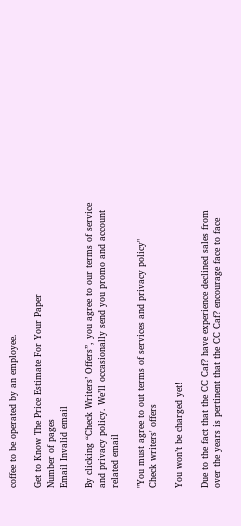coffee to be operated by an employee.

Get to Know The Price Estimate For Your Paper
Number of pages
Email Invalid email

By clicking “Check Writers’ Offers”, you agree to our terms of service and privacy policy. We’ll occasionally send you promo and account related email

"You must agree to out terms of services and privacy policy"
Check writers' offers

You won’t be charged yet!

Due to the fact that the CC Caf? have experience declined sales from over the years is pertinent that the CC Caf? encourage face to face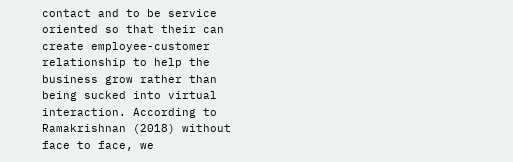contact and to be service oriented so that their can create employee-customer relationship to help the business grow rather than being sucked into virtual interaction. According to Ramakrishnan (2018) without face to face, we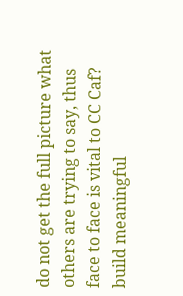do not get the full picture what others are trying to say, thus face to face is vital to CC Caf? build meaningful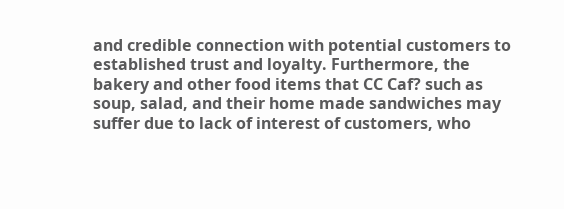and credible connection with potential customers to established trust and loyalty. Furthermore, the bakery and other food items that CC Caf? such as soup, salad, and their home made sandwiches may suffer due to lack of interest of customers, who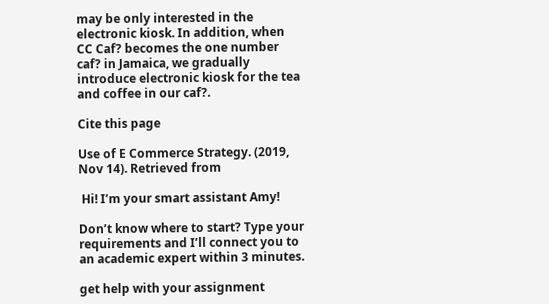may be only interested in the electronic kiosk. In addition, when CC Caf? becomes the one number caf? in Jamaica, we gradually introduce electronic kiosk for the tea and coffee in our caf?.

Cite this page

Use of E Commerce Strategy. (2019, Nov 14). Retrieved from

 Hi! I’m your smart assistant Amy!

Don’t know where to start? Type your requirements and I’ll connect you to an academic expert within 3 minutes.

get help with your assignment